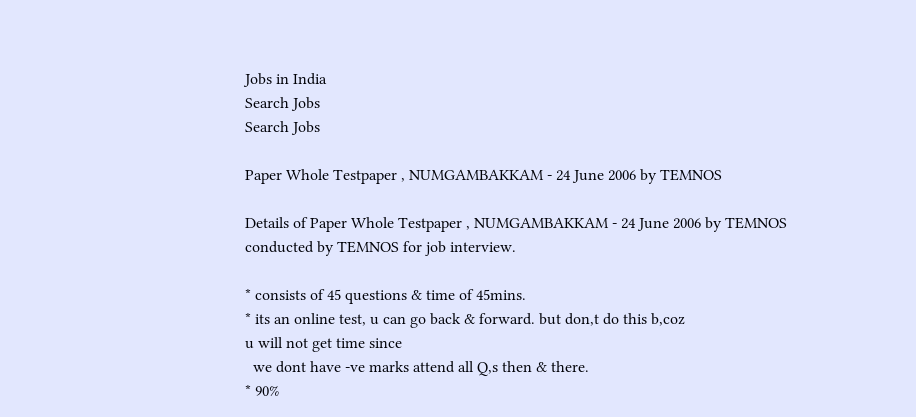Jobs in India
Search Jobs
Search Jobs

Paper Whole Testpaper , NUMGAMBAKKAM - 24 June 2006 by TEMNOS

Details of Paper Whole Testpaper , NUMGAMBAKKAM - 24 June 2006 by TEMNOS conducted by TEMNOS for job interview.

* consists of 45 questions & time of 45mins.
* its an online test, u can go back & forward. but don,t do this b,coz
u will not get time since
  we dont have -ve marks attend all Q,s then & there.
* 90%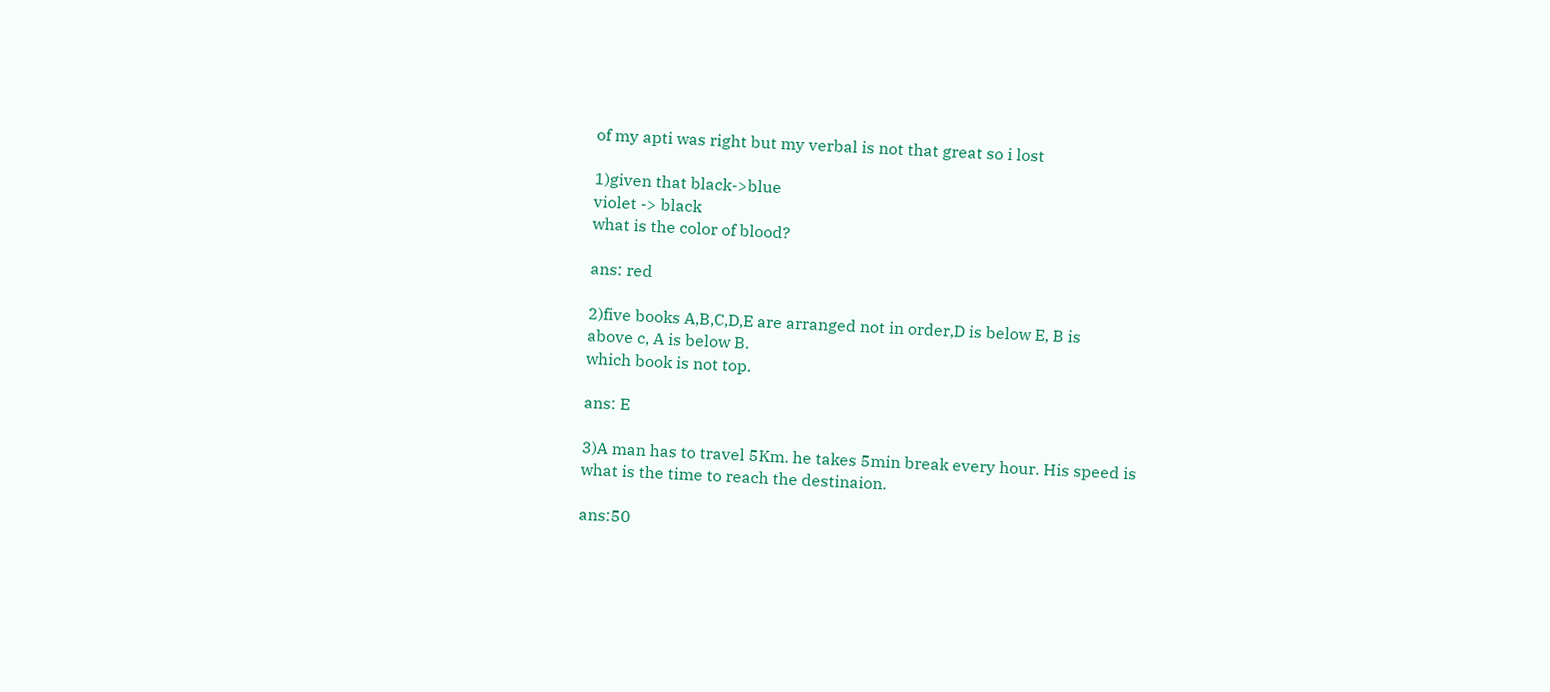of my apti was right but my verbal is not that great so i lost

1)given that black->blue
violet -> black
what is the color of blood?

ans: red

2)five books A,B,C,D,E are arranged not in order,D is below E, B is
above c, A is below B.
which book is not top.

ans: E

3)A man has to travel 5Km. he takes 5min break every hour. His speed is
what is the time to reach the destinaion.

ans:50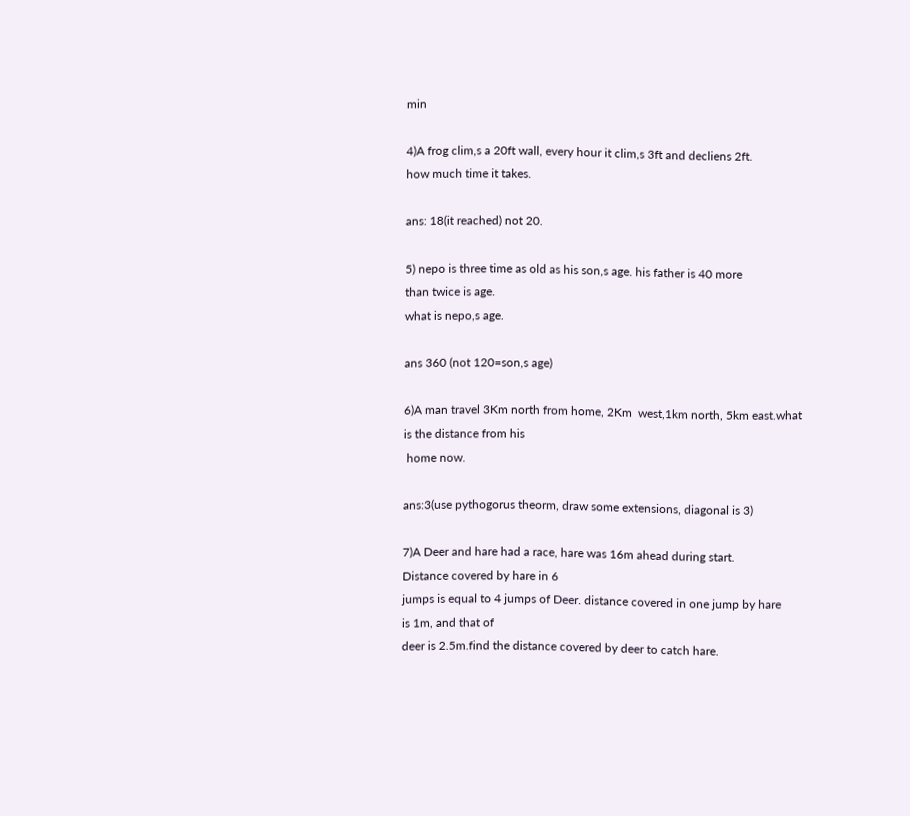min

4)A frog clim,s a 20ft wall, every hour it clim,s 3ft and decliens 2ft.
how much time it takes.

ans: 18(it reached) not 20.

5) nepo is three time as old as his son,s age. his father is 40 more
than twice is age.
what is nepo,s age.

ans 360 (not 120=son,s age)

6)A man travel 3Km north from home, 2Km  west,1km north, 5km east.what
is the distance from his
 home now.

ans:3(use pythogorus theorm, draw some extensions, diagonal is 3)

7)A Deer and hare had a race, hare was 16m ahead during start.
Distance covered by hare in 6
jumps is equal to 4 jumps of Deer. distance covered in one jump by hare
is 1m, and that of
deer is 2.5m.find the distance covered by deer to catch hare.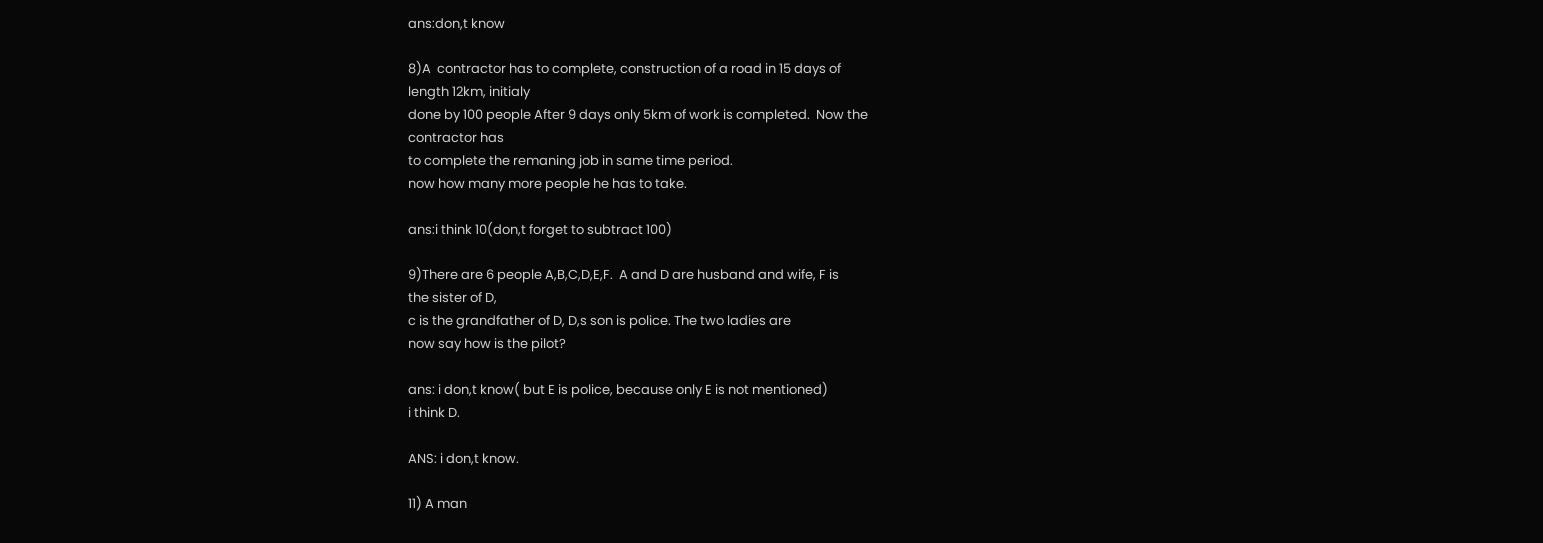ans:don,t know

8)A  contractor has to complete, construction of a road in 15 days of
length 12km, initialy
done by 100 people After 9 days only 5km of work is completed.  Now the
contractor has
to complete the remaning job in same time period.
now how many more people he has to take.

ans:i think 10(don,t forget to subtract 100)

9)There are 6 people A,B,C,D,E,F.  A and D are husband and wife, F is
the sister of D,
c is the grandfather of D, D,s son is police. The two ladies are
now say how is the pilot?

ans: i don,t know( but E is police, because only E is not mentioned)
i think D.

ANS: i don,t know.

11) A man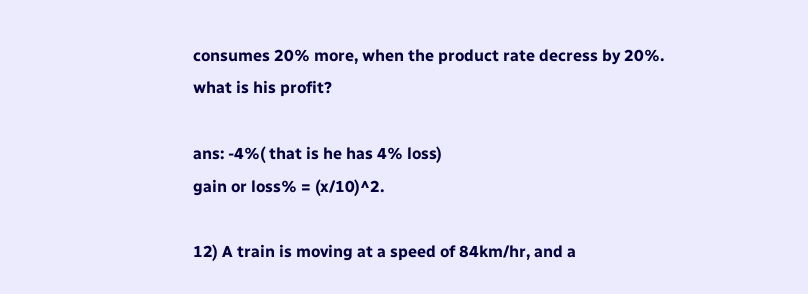consumes 20% more, when the product rate decress by 20%.
what is his profit?

ans: -4%( that is he has 4% loss)
gain or loss% = (x/10)^2.

12) A train is moving at a speed of 84km/hr, and a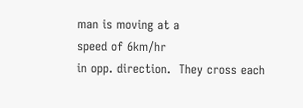man is moving at a
speed of 6km/hr
in opp. direction.  They cross each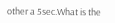other a 5sec.What is the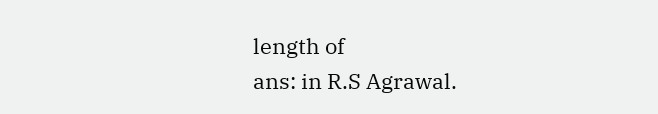length of
ans: in R.S Agrawal.